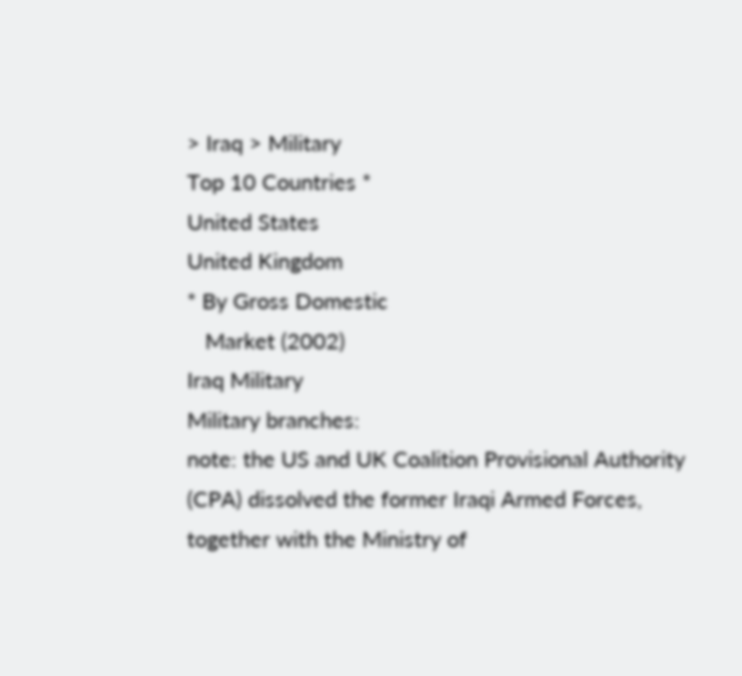> Iraq > Military
Top 10 Countries *
United States
United Kingdom
* By Gross Domestic
   Market (2002)
Iraq Military
Military branches:
note: the US and UK Coalition Provisional Authority (CPA) dissolved the former Iraqi Armed Forces, together with the Ministry of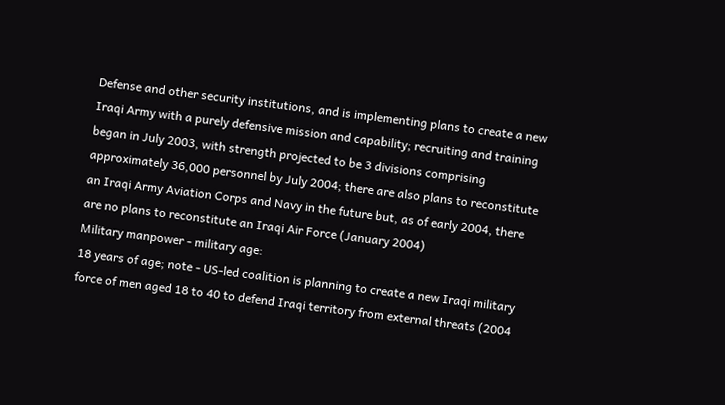Defense and other security institutions, and is implementing plans to create a new Iraqi Army with a purely defensive mission and capability; recruiting and training began in July 2003, with strength projected to be 3 divisions comprising approximately 36,000 personnel by July 2004; there are also plans to reconstitute an Iraqi Army Aviation Corps and Navy in the future but, as of early 2004, there are no plans to reconstitute an Iraqi Air Force (January 2004)
Military manpower - military age:
18 years of age; note - US-led coalition is planning to create a new Iraqi military force of men aged 18 to 40 to defend Iraqi territory from external threats (2004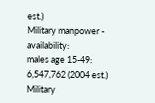est.)
Military manpower - availability:
males age 15-49: 6,547,762 (2004 est.)
Military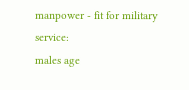manpower - fit for military service:
males age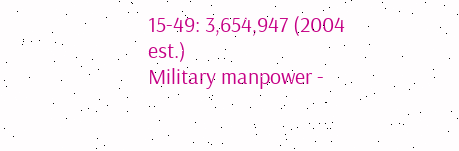15-49: 3,654,947 (2004 est.)
Military manpower -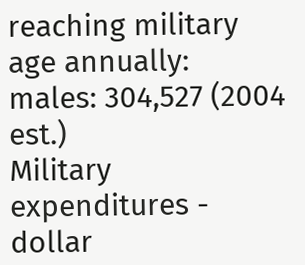reaching military age annually:
males: 304,527 (2004 est.)
Military expenditures - dollar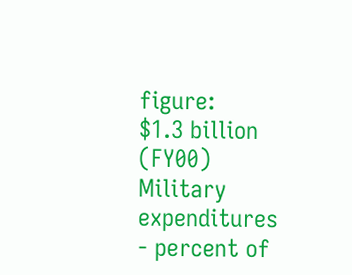figure:
$1.3 billion (FY00)
Military expenditures - percent of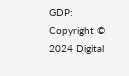GDP:
Copyright © 2024 Digital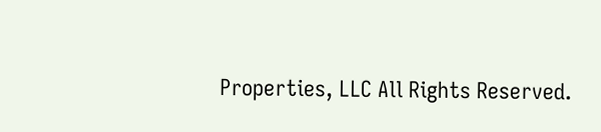Properties, LLC All Rights Reserved.